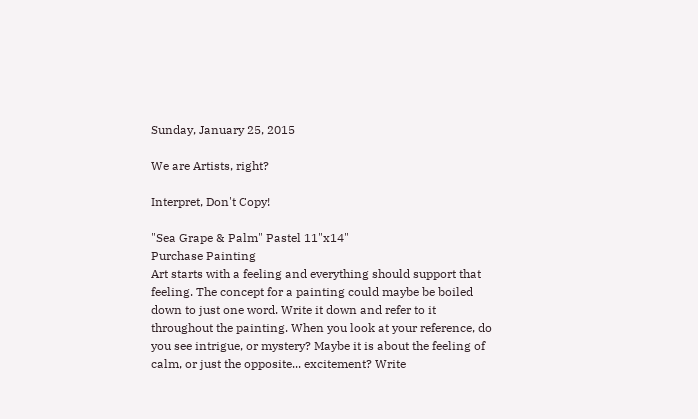Sunday, January 25, 2015

We are Artists, right?

Interpret, Don't Copy!

"Sea Grape & Palm" Pastel 11"x14"
Purchase Painting
Art starts with a feeling and everything should support that feeling. The concept for a painting could maybe be boiled down to just one word. Write it down and refer to it throughout the painting. When you look at your reference, do you see intrigue, or mystery? Maybe it is about the feeling of calm, or just the opposite... excitement? Write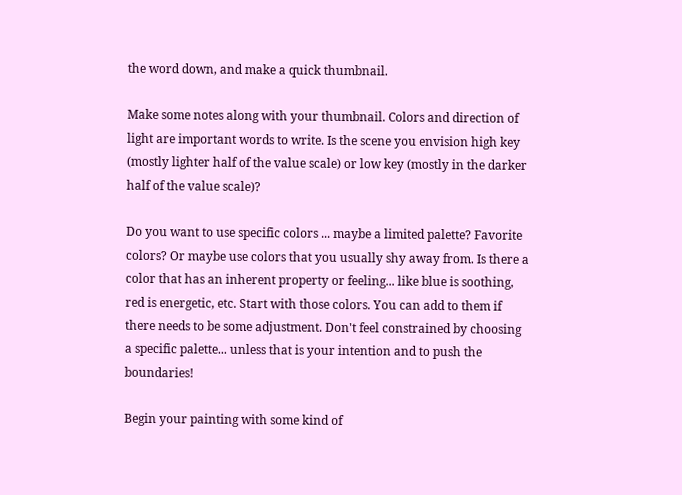the word down, and make a quick thumbnail.

Make some notes along with your thumbnail. Colors and direction of light are important words to write. Is the scene you envision high key (mostly lighter half of the value scale) or low key (mostly in the darker half of the value scale)?

Do you want to use specific colors ... maybe a limited palette? Favorite colors? Or maybe use colors that you usually shy away from. Is there a color that has an inherent property or feeling... like blue is soothing, red is energetic, etc. Start with those colors. You can add to them if there needs to be some adjustment. Don't feel constrained by choosing a specific palette... unless that is your intention and to push the boundaries!

Begin your painting with some kind of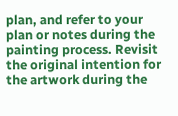plan, and refer to your plan or notes during the painting process. Revisit the original intention for the artwork during the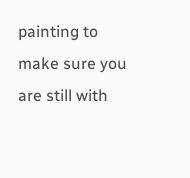painting to make sure you are still with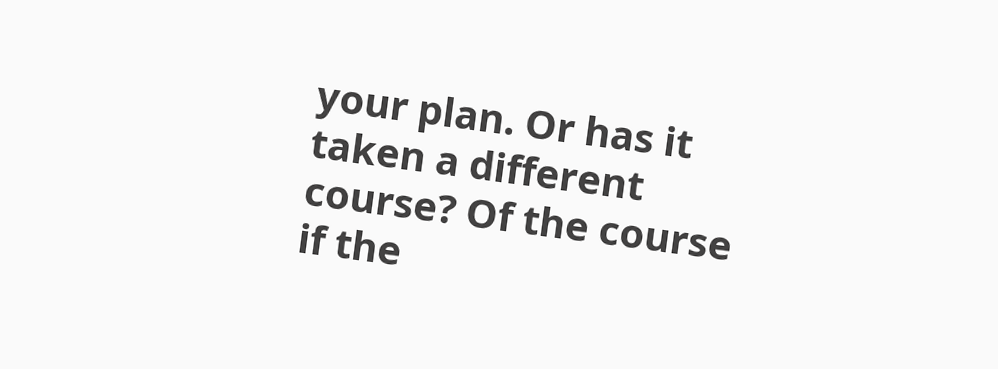your plan. Or has it taken a different course? Of the course if the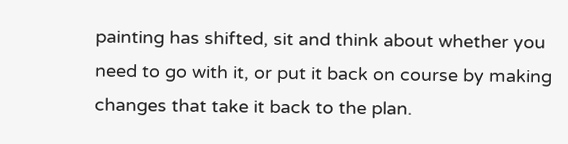painting has shifted, sit and think about whether you need to go with it, or put it back on course by making changes that take it back to the plan.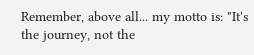Remember, above all... my motto is: "It's the journey, not the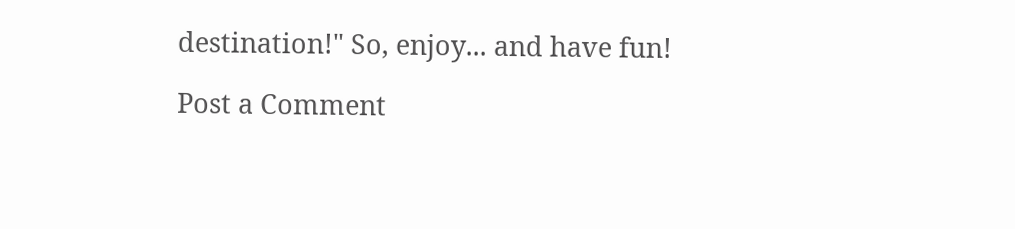destination!" So, enjoy... and have fun!

Post a Comment